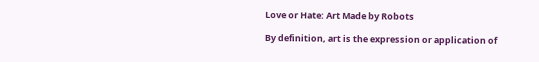Love or Hate: Art Made by Robots

By definition, art is the expression or application of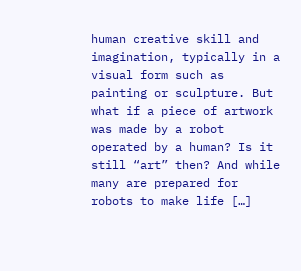human creative skill and imagination, typically in a visual form such as painting or sculpture. But what if a piece of artwork was made by a robot operated by a human? Is it still “art” then? And while many are prepared for robots to make life […]